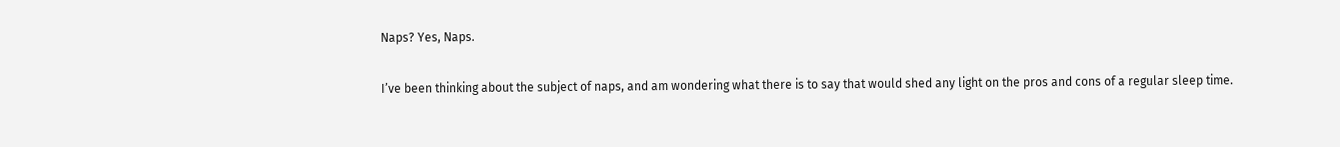Naps? Yes, Naps.

I’ve been thinking about the subject of naps, and am wondering what there is to say that would shed any light on the pros and cons of a regular sleep time.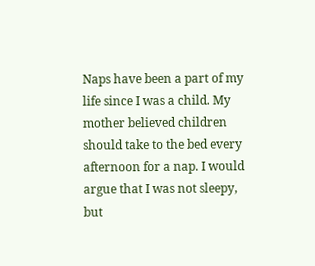Naps have been a part of my life since I was a child. My mother believed children should take to the bed every afternoon for a nap. I would argue that I was not sleepy, but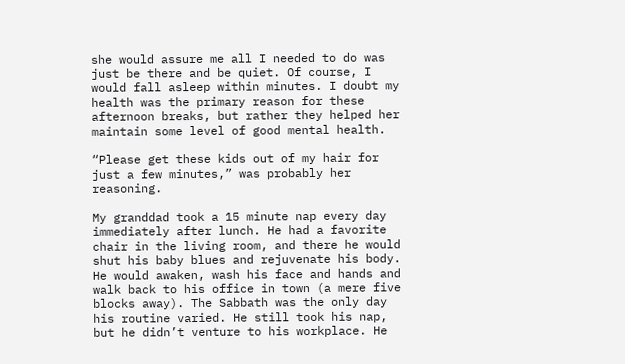she would assure me all I needed to do was just be there and be quiet. Of course, I would fall asleep within minutes. I doubt my health was the primary reason for these afternoon breaks, but rather they helped her maintain some level of good mental health.

“Please get these kids out of my hair for just a few minutes,” was probably her reasoning.

My granddad took a 15 minute nap every day immediately after lunch. He had a favorite chair in the living room, and there he would shut his baby blues and rejuvenate his body. He would awaken, wash his face and hands and walk back to his office in town (a mere five blocks away). The Sabbath was the only day his routine varied. He still took his nap, but he didn’t venture to his workplace. He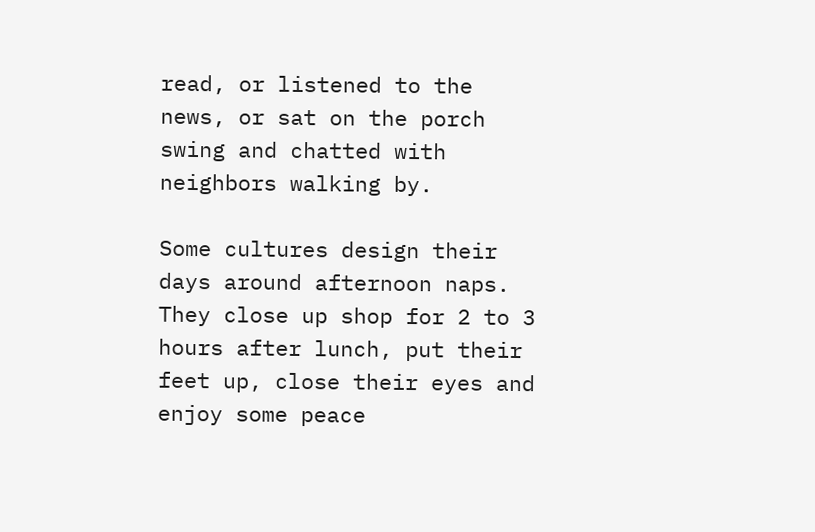read, or listened to the news, or sat on the porch swing and chatted with neighbors walking by.

Some cultures design their days around afternoon naps. They close up shop for 2 to 3 hours after lunch, put their feet up, close their eyes and enjoy some peace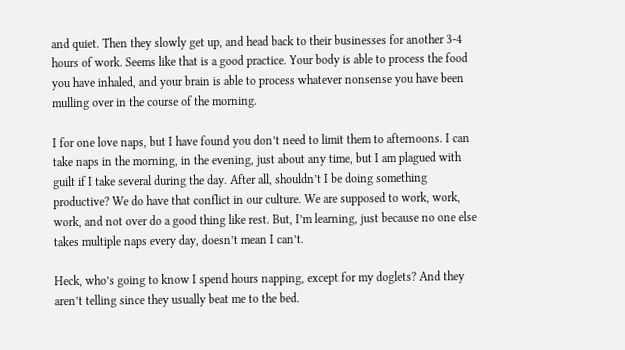and quiet. Then they slowly get up, and head back to their businesses for another 3-4 hours of work. Seems like that is a good practice. Your body is able to process the food you have inhaled, and your brain is able to process whatever nonsense you have been mulling over in the course of the morning.

I for one love naps, but I have found you don’t need to limit them to afternoons. I can take naps in the morning, in the evening, just about any time, but I am plagued with guilt if I take several during the day. After all, shouldn’t I be doing something productive? We do have that conflict in our culture. We are supposed to work, work, work, and not over do a good thing like rest. But, I’m learning, just because no one else takes multiple naps every day, doesn’t mean I can’t.

Heck, who’s going to know I spend hours napping, except for my doglets? And they aren’t telling since they usually beat me to the bed.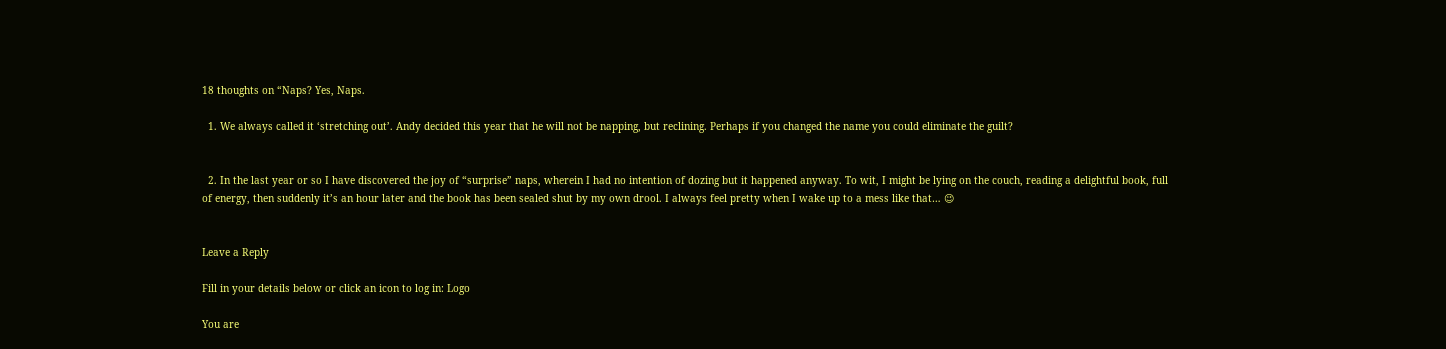18 thoughts on “Naps? Yes, Naps.

  1. We always called it ‘stretching out’. Andy decided this year that he will not be napping, but reclining. Perhaps if you changed the name you could eliminate the guilt?


  2. In the last year or so I have discovered the joy of “surprise” naps, wherein I had no intention of dozing but it happened anyway. To wit, I might be lying on the couch, reading a delightful book, full of energy, then suddenly it’s an hour later and the book has been sealed shut by my own drool. I always feel pretty when I wake up to a mess like that… 😉


Leave a Reply

Fill in your details below or click an icon to log in: Logo

You are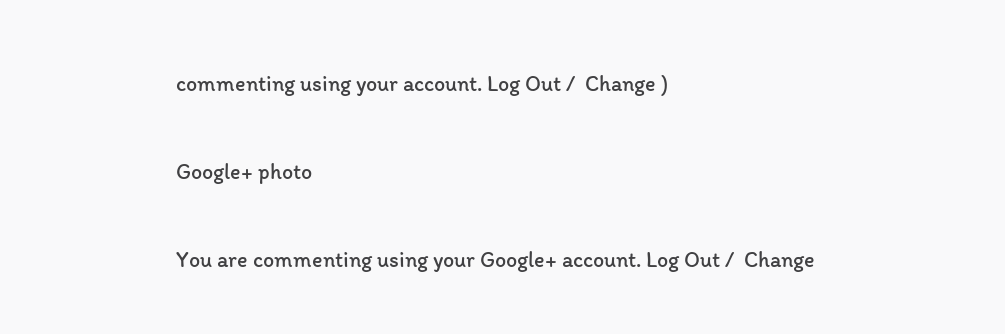commenting using your account. Log Out /  Change )

Google+ photo

You are commenting using your Google+ account. Log Out /  Change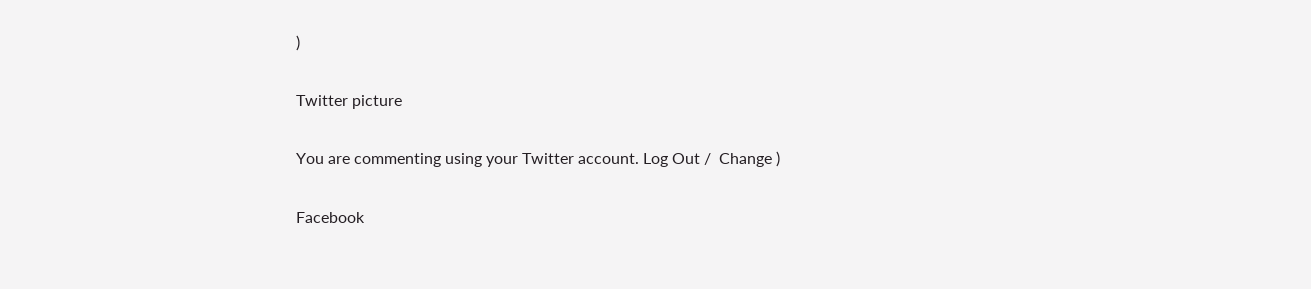)

Twitter picture

You are commenting using your Twitter account. Log Out /  Change )

Facebook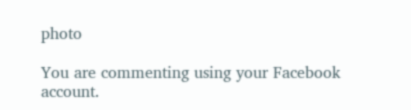photo

You are commenting using your Facebook account.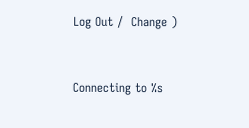Log Out /  Change )


Connecting to %s